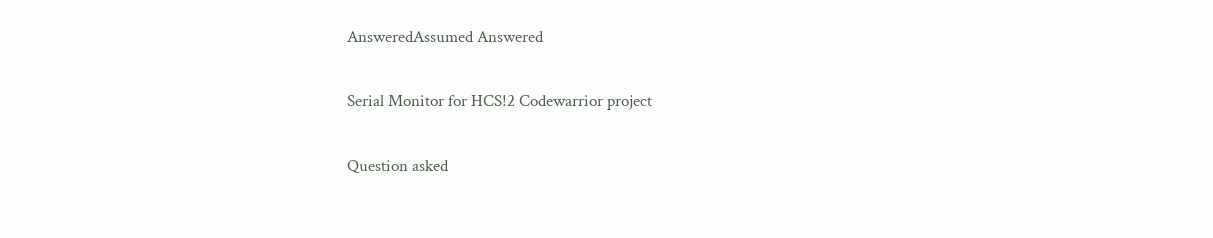AnsweredAssumed Answered

Serial Monitor for HCS!2 Codewarrior project

Question asked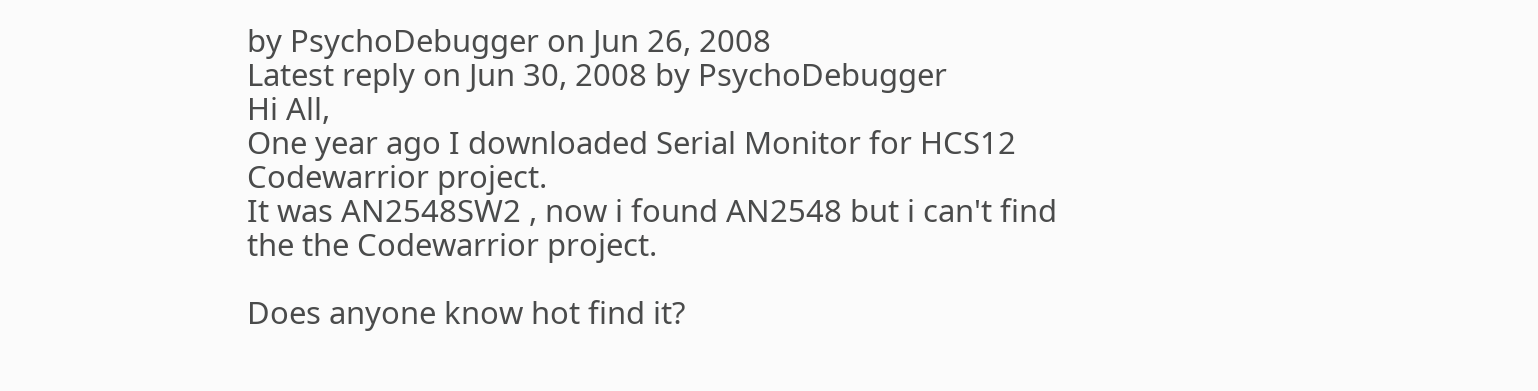by PsychoDebugger on Jun 26, 2008
Latest reply on Jun 30, 2008 by PsychoDebugger
Hi All,
One year ago I downloaded Serial Monitor for HCS12 Codewarrior project.
It was AN2548SW2 , now i found AN2548 but i can't find the the Codewarrior project.

Does anyone know hot find it?